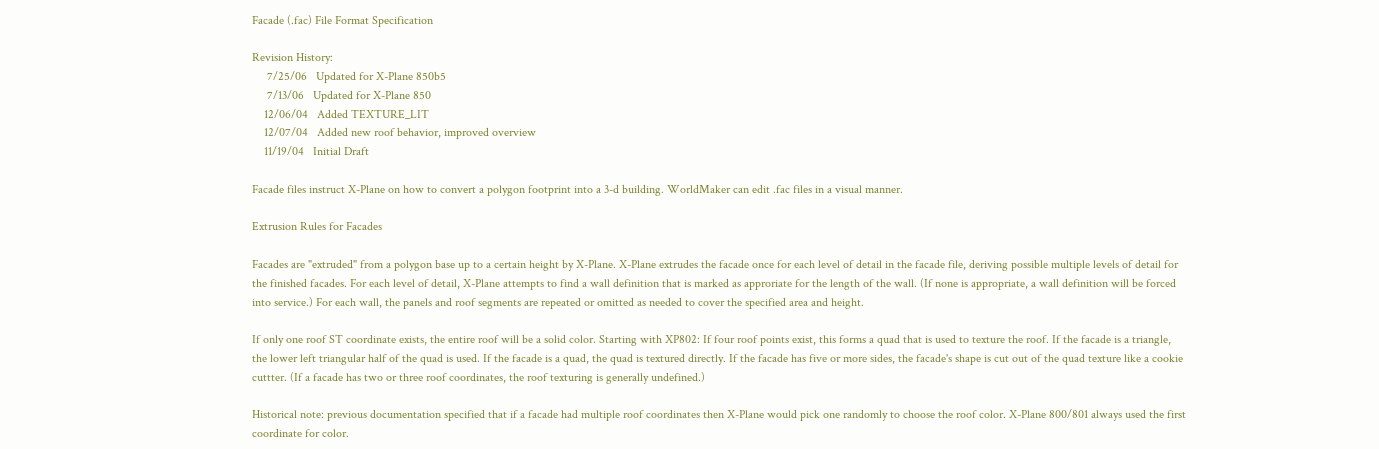Facade (.fac) File Format Specification

Revision History:
     7/25/06   Updated for X-Plane 850b5
     7/13/06   Updated for X-Plane 850
    12/06/04   Added TEXTURE_LIT
    12/07/04   Added new roof behavior, improved overview
    11/19/04   Initial Draft

Facade files instruct X-Plane on how to convert a polygon footprint into a 3-d building. WorldMaker can edit .fac files in a visual manner.

Extrusion Rules for Facades

Facades are "extruded" from a polygon base up to a certain height by X-Plane. X-Plane extrudes the facade once for each level of detail in the facade file, deriving possible multiple levels of detail for the finished facades. For each level of detail, X-Plane attempts to find a wall definition that is marked as approriate for the length of the wall. (If none is appropriate, a wall definition will be forced into service.) For each wall, the panels and roof segments are repeated or omitted as needed to cover the specified area and height.

If only one roof ST coordinate exists, the entire roof will be a solid color. Starting with XP802: If four roof points exist, this forms a quad that is used to texture the roof. If the facade is a triangle, the lower left triangular half of the quad is used. If the facade is a quad, the quad is textured directly. If the facade has five or more sides, the facade's shape is cut out of the quad texture like a cookie cuttter. (If a facade has two or three roof coordinates, the roof texturing is generally undefined.)

Historical note: previous documentation specified that if a facade had multiple roof coordinates then X-Plane would pick one randomly to choose the roof color. X-Plane 800/801 always used the first coordinate for color.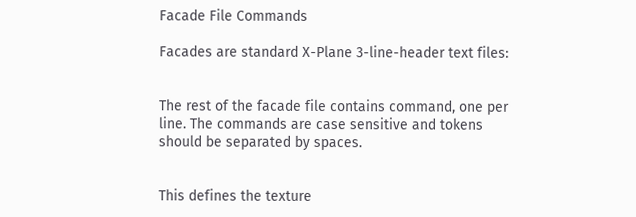Facade File Commands

Facades are standard X-Plane 3-line-header text files:


The rest of the facade file contains command, one per line. The commands are case sensitive and tokens should be separated by spaces.


This defines the texture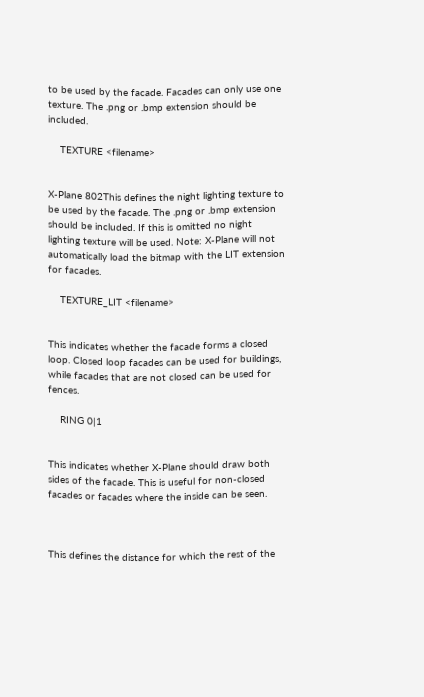to be used by the facade. Facades can only use one texture. The .png or .bmp extension should be included.

    TEXTURE <filename>


X-Plane 802This defines the night lighting texture to be used by the facade. The .png or .bmp extension should be included. If this is omitted no night lighting texture will be used. Note: X-Plane will not automatically load the bitmap with the LIT extension for facades.

    TEXTURE_LIT <filename>


This indicates whether the facade forms a closed loop. Closed loop facades can be used for buildings, while facades that are not closed can be used for fences.

    RING 0|1


This indicates whether X-Plane should draw both sides of the facade. This is useful for non-closed facades or facades where the inside can be seen.



This defines the distance for which the rest of the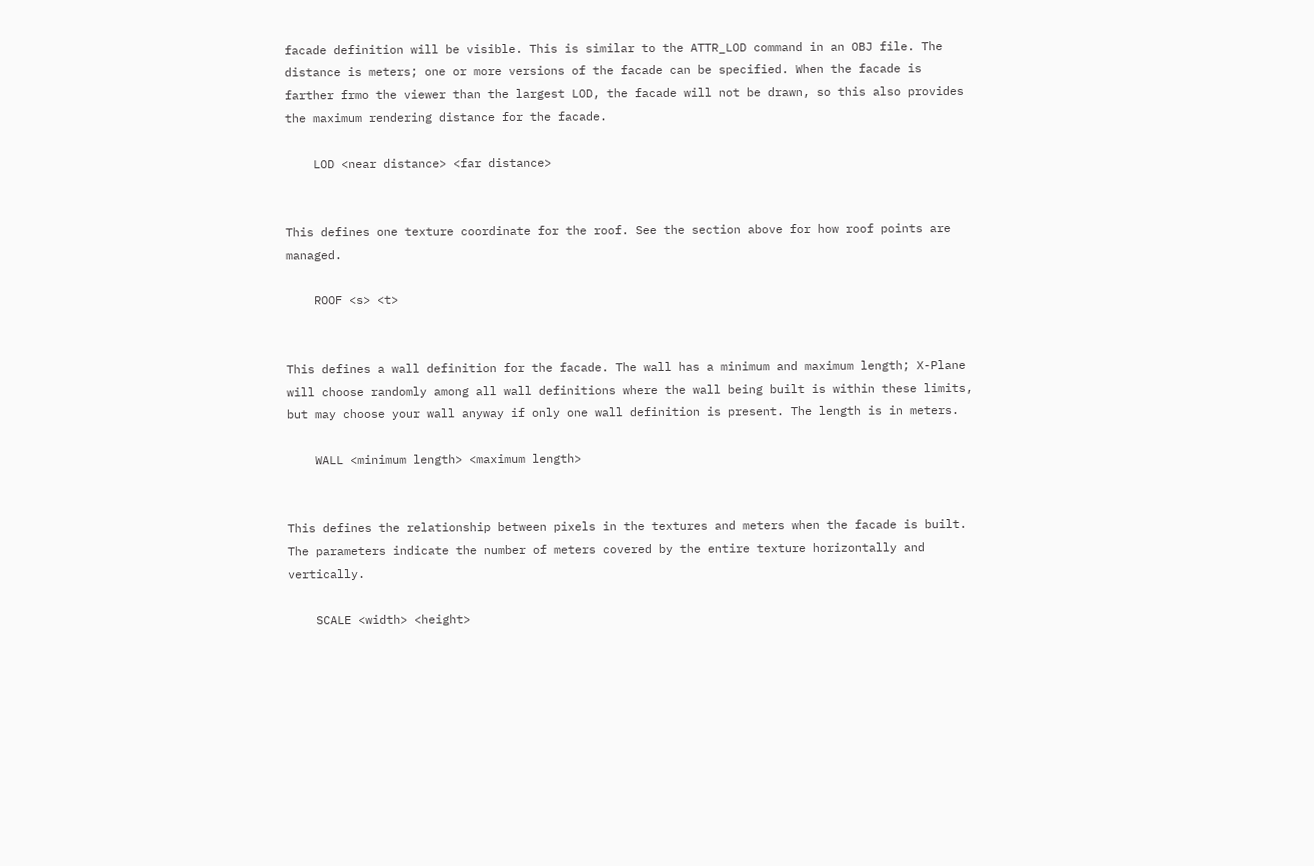facade definition will be visible. This is similar to the ATTR_LOD command in an OBJ file. The distance is meters; one or more versions of the facade can be specified. When the facade is farther frmo the viewer than the largest LOD, the facade will not be drawn, so this also provides the maximum rendering distance for the facade.

    LOD <near distance> <far distance>


This defines one texture coordinate for the roof. See the section above for how roof points are managed.

    ROOF <s> <t>


This defines a wall definition for the facade. The wall has a minimum and maximum length; X-Plane will choose randomly among all wall definitions where the wall being built is within these limits, but may choose your wall anyway if only one wall definition is present. The length is in meters.

    WALL <minimum length> <maximum length>


This defines the relationship between pixels in the textures and meters when the facade is built. The parameters indicate the number of meters covered by the entire texture horizontally and vertically.

    SCALE <width> <height>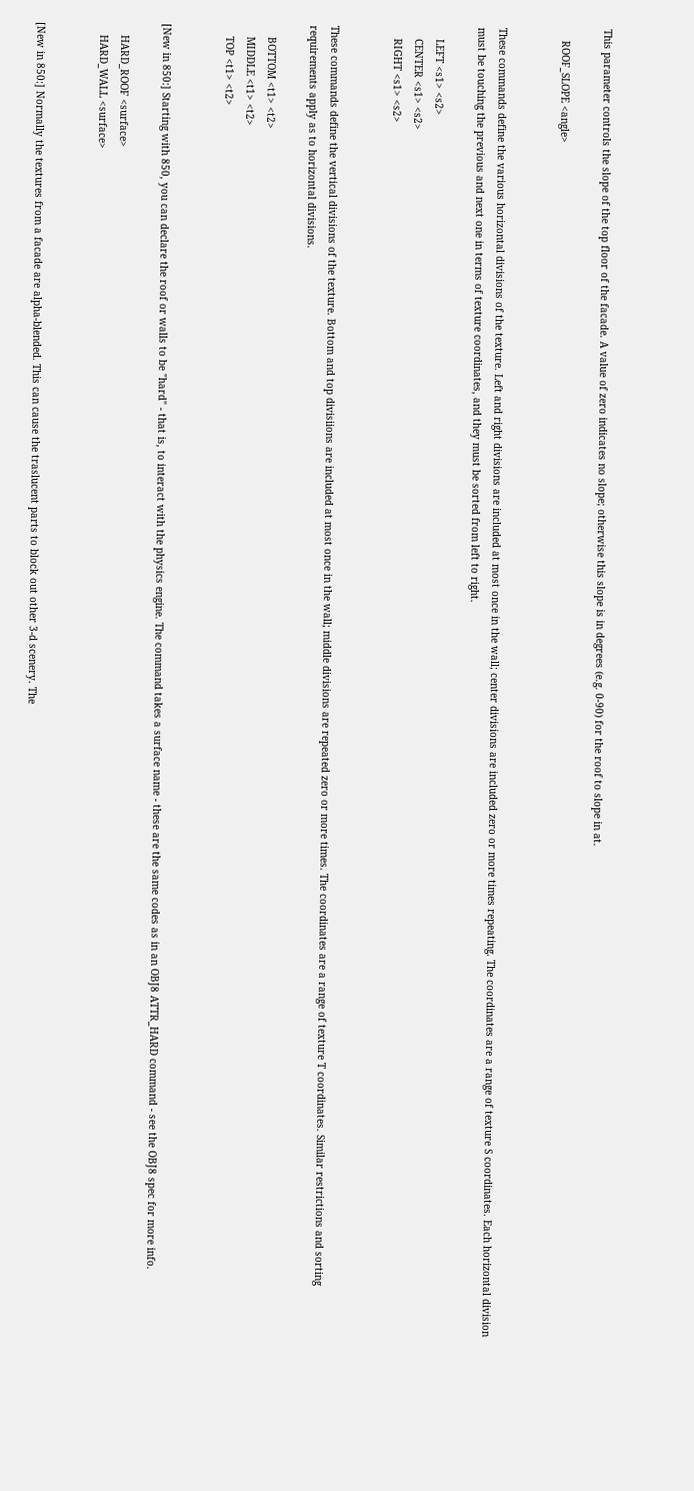This parameter controls the slope of the top floor of the facade. A value of zero indicates no slope; otherwise this slope is in degrees (e.g. 0-90) for the roof to slope in at.

    ROOF_SLOPE <angle>


These commands define the various horizontal divisions of the texture. Left and right divisions are included at most once in the wall; center divisions are included zero or more times repeating. The coordinates are a range of texture S coordinates. Each horizontal division must be touching the previous and next one in terms of texture coordinates, and they must be sorted from left to right.

    LEFT <s1> <s2>
    CENTER <s1> <s2>
    RIGHT <s1> <s2>


These commands define the vertical divisions of the texture. Bottom and top divisiions are included at most once in the wall; middle divisions are repeated zero or more times. The coordinates are a range of texture T coordinates. Similar restrictions and sorting requirements apply as to horizontal divisions.

    BOTTOM <t1> <t2>
    MIDDLE <t1> <t2>
    TOP <t1> <t2>


[New in 850:] Starting with 850, you can declare the roof or walls to be "hard" - that is, to interact with the physics engine. The command takes a surface name - these are the same codes as in an OBJ8 ATTR_HARD command - see the OBJ8 spec for more info.

    HARD_ROOF <surface>
    HARD_WALL <surface>


[New in 850:] Normally the textures from a facade are alpha-blended. This can cause the traslucent parts to block out other 3-d scenery. The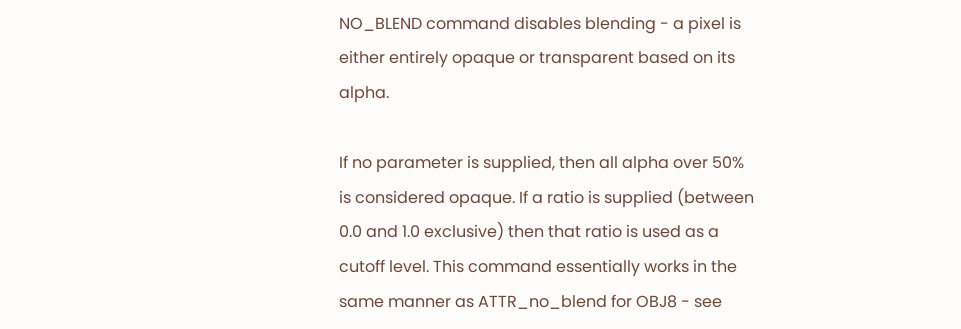NO_BLEND command disables blending - a pixel is either entirely opaque or transparent based on its alpha.

If no parameter is supplied, then all alpha over 50% is considered opaque. If a ratio is supplied (between 0.0 and 1.0 exclusive) then that ratio is used as a cutoff level. This command essentially works in the same manner as ATTR_no_blend for OBJ8 - see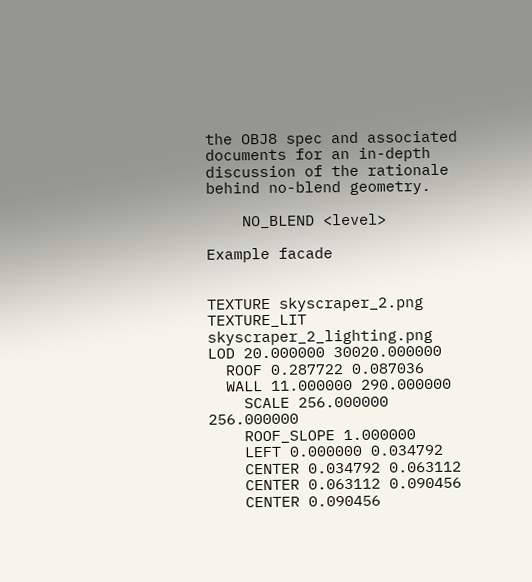the OBJ8 spec and associated documents for an in-depth discussion of the rationale behind no-blend geometry.

    NO_BLEND <level>

Example facade


TEXTURE skyscraper_2.png
TEXTURE_LIT skyscraper_2_lighting.png
LOD 20.000000 30020.000000
  ROOF 0.287722 0.087036
  WALL 11.000000 290.000000
    SCALE 256.000000 256.000000
    ROOF_SLOPE 1.000000
    LEFT 0.000000 0.034792
    CENTER 0.034792 0.063112
    CENTER 0.063112 0.090456
    CENTER 0.090456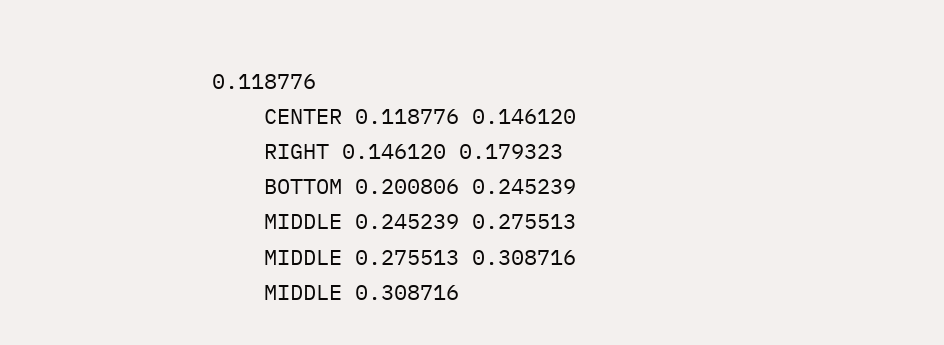0.118776
    CENTER 0.118776 0.146120
    RIGHT 0.146120 0.179323
    BOTTOM 0.200806 0.245239
    MIDDLE 0.245239 0.275513
    MIDDLE 0.275513 0.308716
    MIDDLE 0.308716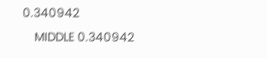0.340942
    MIDDLE 0.340942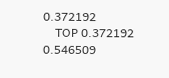0.372192
    TOP 0.372192 0.546509